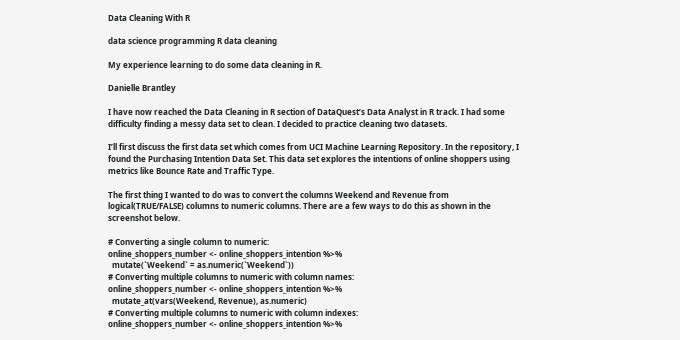Data Cleaning With R

data science programming R data cleaning

My experience learning to do some data cleaning in R.

Danielle Brantley

I have now reached the Data Cleaning in R section of DataQuest’s Data Analyst in R track. I had some difficulty finding a messy data set to clean. I decided to practice cleaning two datasets.

I’ll first discuss the first data set which comes from UCI Machine Learning Repository. In the repository, I found the Purchasing Intention Data Set. This data set explores the intentions of online shoppers using metrics like Bounce Rate and Traffic Type.

The first thing I wanted to do was to convert the columns Weekend and Revenue from logical(TRUE/FALSE) columns to numeric columns. There are a few ways to do this as shown in the screenshot below.

# Converting a single column to numeric:
online_shoppers_number <- online_shoppers_intention %>%
  mutate(`Weekend` = as.numeric(`Weekend`))
# Converting multiple columns to numeric with column names:
online_shoppers_number <- online_shoppers_intention %>%
  mutate_at(vars(Weekend, Revenue), as.numeric)
# Converting multiple columns to numeric with column indexes:
online_shoppers_number <- online_shoppers_intention %>%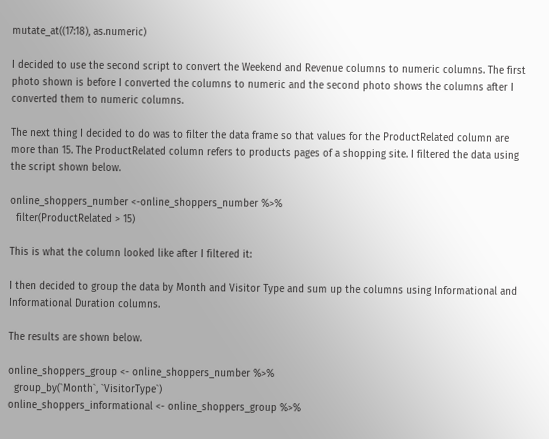mutate_at((17:18), as.numeric)

I decided to use the second script to convert the Weekend and Revenue columns to numeric columns. The first photo shown is before I converted the columns to numeric and the second photo shows the columns after I converted them to numeric columns.

The next thing I decided to do was to filter the data frame so that values for the ProductRelated column are more than 15. The ProductRelated column refers to products pages of a shopping site. I filtered the data using the script shown below.

online_shoppers_number <-online_shoppers_number %>%
  filter(ProductRelated > 15)

This is what the column looked like after I filtered it:

I then decided to group the data by Month and Visitor Type and sum up the columns using Informational and Informational Duration columns.

The results are shown below.

online_shoppers_group <- online_shoppers_number %>%
  group_by(`Month`, `VisitorType`)
online_shoppers_informational <- online_shoppers_group %>%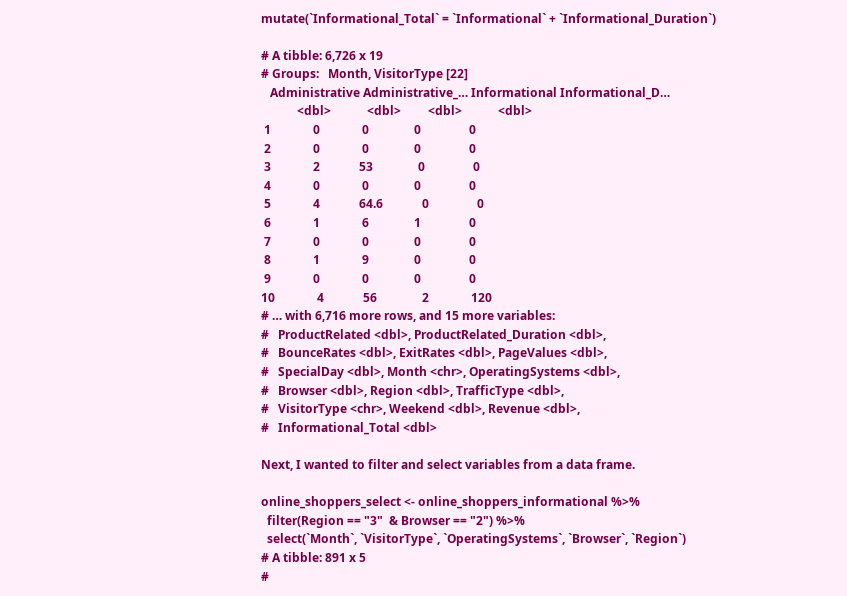mutate(`Informational_Total` = `Informational` + `Informational_Duration`)

# A tibble: 6,726 x 19
# Groups:   Month, VisitorType [22]
   Administrative Administrative_… Informational Informational_D…
            <dbl>            <dbl>         <dbl>            <dbl>
 1              0              0               0                0
 2              0              0               0                0
 3              2             53               0                0
 4              0              0               0                0
 5              4             64.6             0                0
 6              1              6               1                0
 7              0              0               0                0
 8              1              9               0                0
 9              0              0               0                0
10              4             56               2              120
# … with 6,716 more rows, and 15 more variables:
#   ProductRelated <dbl>, ProductRelated_Duration <dbl>,
#   BounceRates <dbl>, ExitRates <dbl>, PageValues <dbl>,
#   SpecialDay <dbl>, Month <chr>, OperatingSystems <dbl>,
#   Browser <dbl>, Region <dbl>, TrafficType <dbl>,
#   VisitorType <chr>, Weekend <dbl>, Revenue <dbl>,
#   Informational_Total <dbl>

Next, I wanted to filter and select variables from a data frame.

online_shoppers_select <- online_shoppers_informational %>%
  filter(Region == "3"  & Browser == "2") %>%
  select(`Month`, `VisitorType`, `OperatingSystems`, `Browser`, `Region`)
# A tibble: 891 x 5
#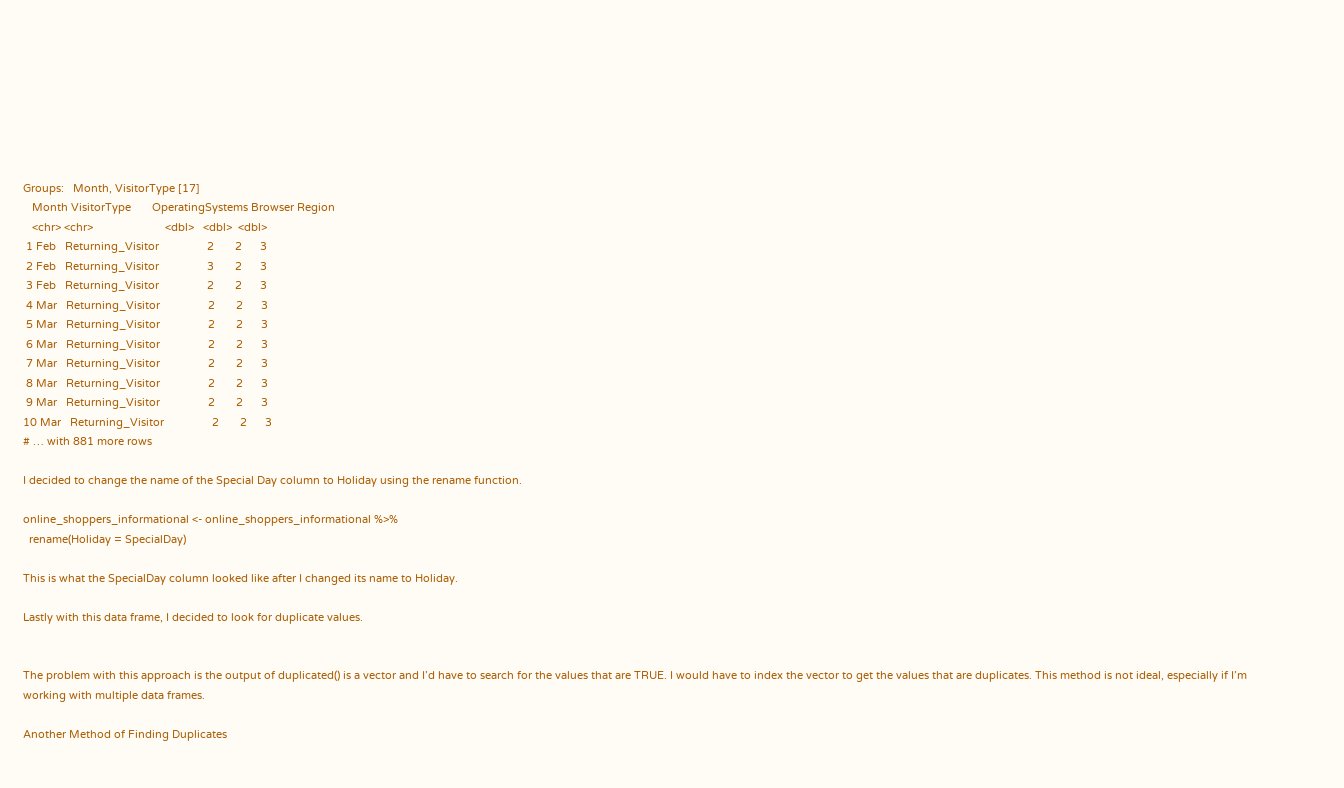Groups:   Month, VisitorType [17]
   Month VisitorType       OperatingSystems Browser Region
   <chr> <chr>                        <dbl>   <dbl>  <dbl>
 1 Feb   Returning_Visitor                2       2      3
 2 Feb   Returning_Visitor                3       2      3
 3 Feb   Returning_Visitor                2       2      3
 4 Mar   Returning_Visitor                2       2      3
 5 Mar   Returning_Visitor                2       2      3
 6 Mar   Returning_Visitor                2       2      3
 7 Mar   Returning_Visitor                2       2      3
 8 Mar   Returning_Visitor                2       2      3
 9 Mar   Returning_Visitor                2       2      3
10 Mar   Returning_Visitor                2       2      3
# … with 881 more rows

I decided to change the name of the Special Day column to Holiday using the rename function.

online_shoppers_informational <- online_shoppers_informational %>%
  rename(Holiday = SpecialDay)

This is what the SpecialDay column looked like after I changed its name to Holiday.

Lastly with this data frame, I decided to look for duplicate values.


The problem with this approach is the output of duplicated() is a vector and I’d have to search for the values that are TRUE. I would have to index the vector to get the values that are duplicates. This method is not ideal, especially if I’m working with multiple data frames.

Another Method of Finding Duplicates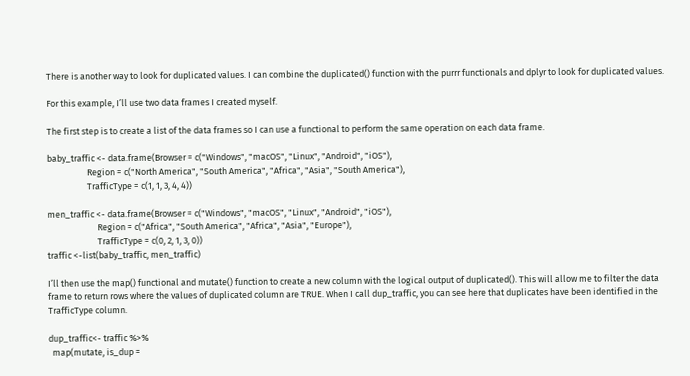There is another way to look for duplicated values. I can combine the duplicated() function with the purrr functionals and dplyr to look for duplicated values.

For this example, I’ll use two data frames I created myself.

The first step is to create a list of the data frames so I can use a functional to perform the same operation on each data frame.

baby_traffic <- data.frame(Browser = c("Windows", "macOS", "Linux", "Android", "iOS"),
                    Region = c("North America", "South America", "Africa", "Asia", "South America"),
                    TrafficType = c(1, 1, 3, 4, 4))

men_traffic <- data.frame(Browser = c("Windows", "macOS", "Linux", "Android", "iOS"),
                         Region = c("Africa", "South America", "Africa", "Asia", "Europe"),
                         TrafficType = c(0, 2, 1, 3, 0))
traffic <-list(baby_traffic, men_traffic)

I’ll then use the map() functional and mutate() function to create a new column with the logical output of duplicated(). This will allow me to filter the data frame to return rows where the values of duplicated column are TRUE. When I call dup_traffic, you can see here that duplicates have been identified in the TrafficType column.

dup_traffic<- traffic %>%
  map(mutate, is_dup =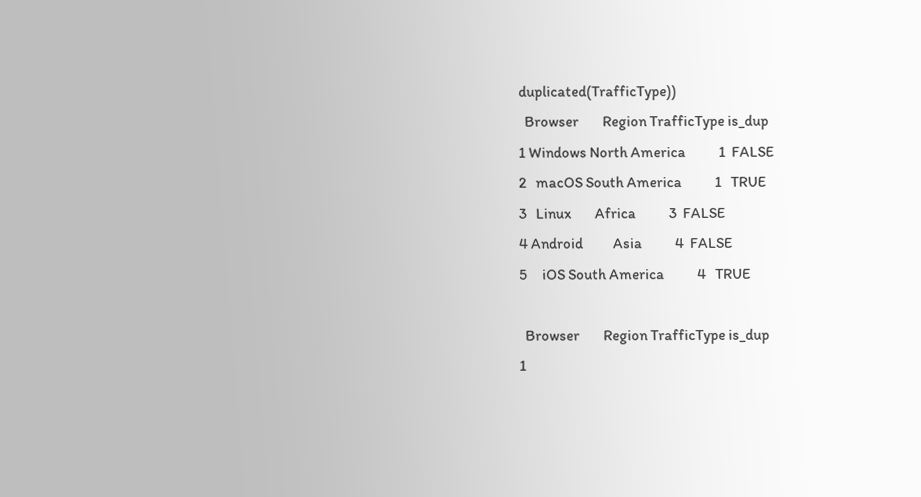duplicated(TrafficType))
  Browser        Region TrafficType is_dup
1 Windows North America           1  FALSE
2   macOS South America           1   TRUE
3   Linux        Africa           3  FALSE
4 Android          Asia           4  FALSE
5     iOS South America           4   TRUE

  Browser        Region TrafficType is_dup
1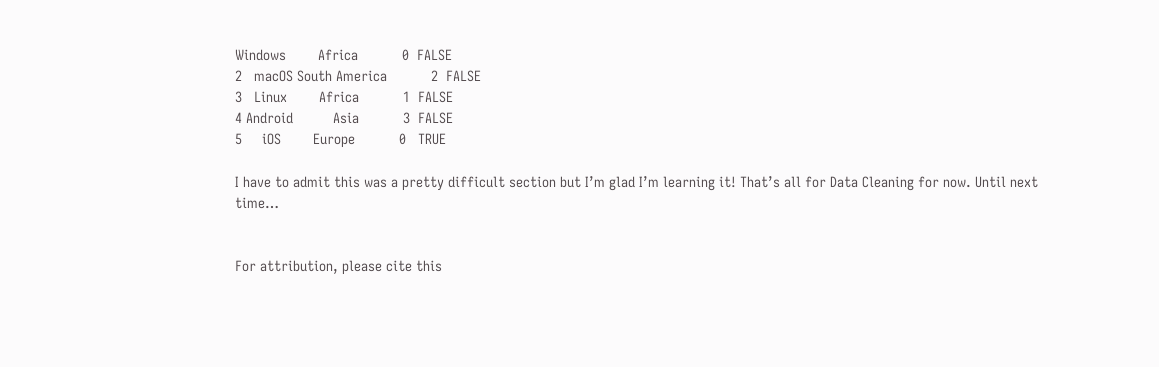Windows        Africa           0  FALSE
2   macOS South America           2  FALSE
3   Linux        Africa           1  FALSE
4 Android          Asia           3  FALSE
5     iOS        Europe           0   TRUE

I have to admit this was a pretty difficult section but I’m glad I’m learning it! That’s all for Data Cleaning for now. Until next time…


For attribution, please cite this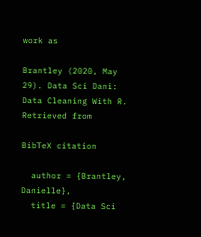work as

Brantley (2020, May 29). Data Sci Dani: Data Cleaning With R. Retrieved from

BibTeX citation

  author = {Brantley, Danielle},
  title = {Data Sci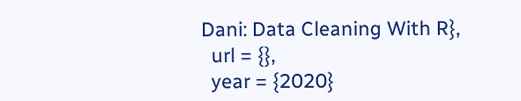Dani: Data Cleaning With R},
  url = {},
  year = {2020}